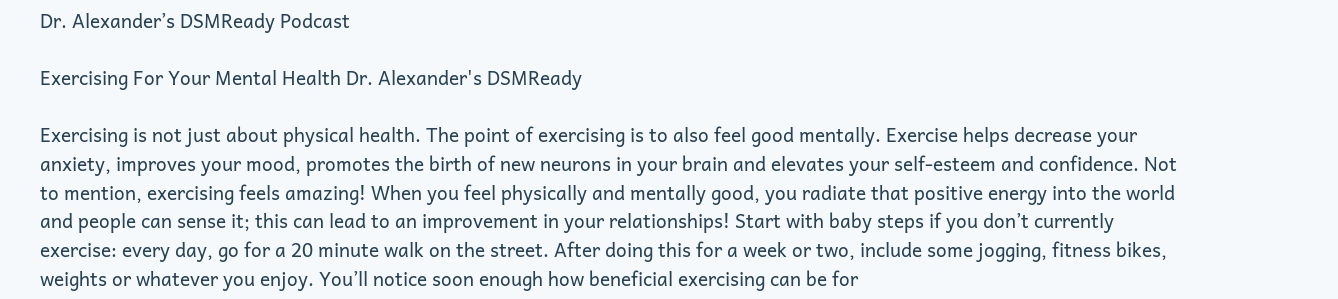Dr. Alexander’s DSMReady Podcast

Exercising For Your Mental Health Dr. Alexander's DSMReady

Exercising is not just about physical health. The point of exercising is to also feel good mentally. Exercise helps decrease your anxiety, improves your mood, promotes the birth of new neurons in your brain and elevates your self-esteem and confidence. Not to mention, exercising feels amazing! When you feel physically and mentally good, you radiate that positive energy into the world and people can sense it; this can lead to an improvement in your relationships! Start with baby steps if you don’t currently exercise: every day, go for a 20 minute walk on the street. After doing this for a week or two, include some jogging, fitness bikes, weights or whatever you enjoy. You’ll notice soon enough how beneficial exercising can be for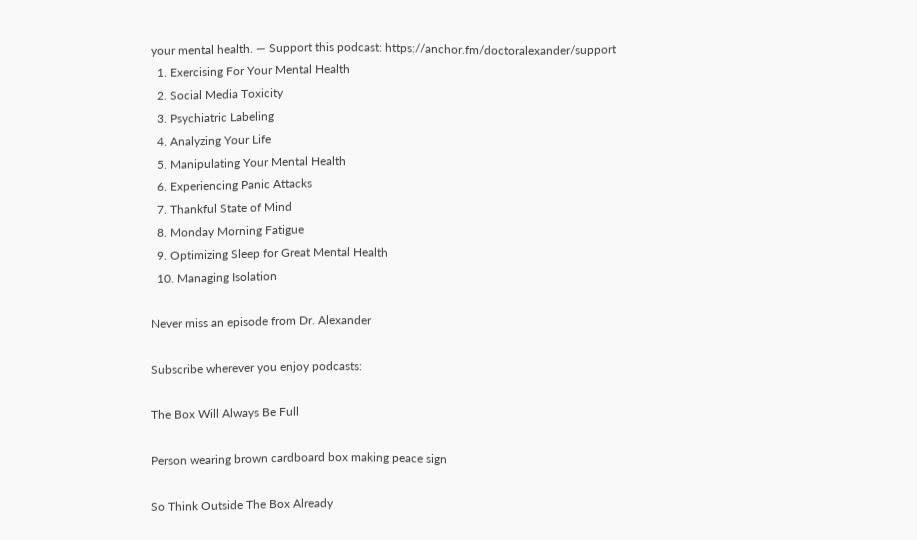your mental health. — Support this podcast: https://anchor.fm/doctoralexander/support
  1. Exercising For Your Mental Health
  2. Social Media Toxicity
  3. Psychiatric Labeling
  4. Analyzing Your Life
  5. Manipulating Your Mental Health
  6. Experiencing Panic Attacks
  7. Thankful State of Mind
  8. Monday Morning Fatigue
  9. Optimizing Sleep for Great Mental Health
  10. Managing Isolation

Never miss an episode from Dr. Alexander

Subscribe wherever you enjoy podcasts:

The Box Will Always Be Full

Person wearing brown cardboard box making peace sign

So Think Outside The Box Already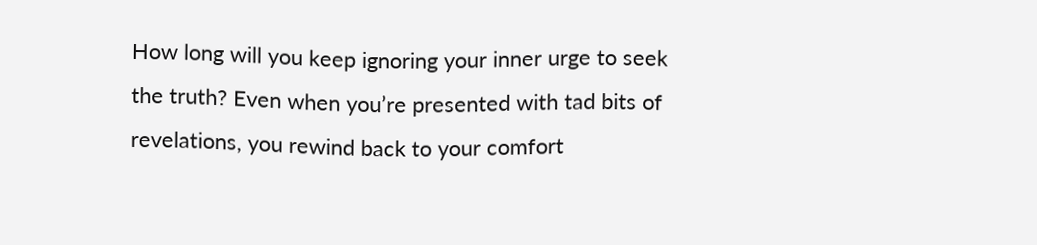How long will you keep ignoring your inner urge to seek the truth? Even when you’re presented with tad bits of revelations, you rewind back to your comfort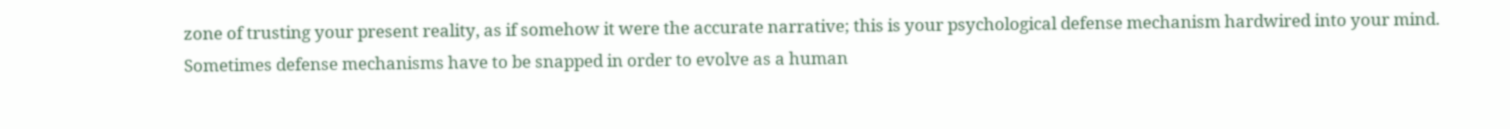zone of trusting your present reality, as if somehow it were the accurate narrative; this is your psychological defense mechanism hardwired into your mind. Sometimes defense mechanisms have to be snapped in order to evolve as a human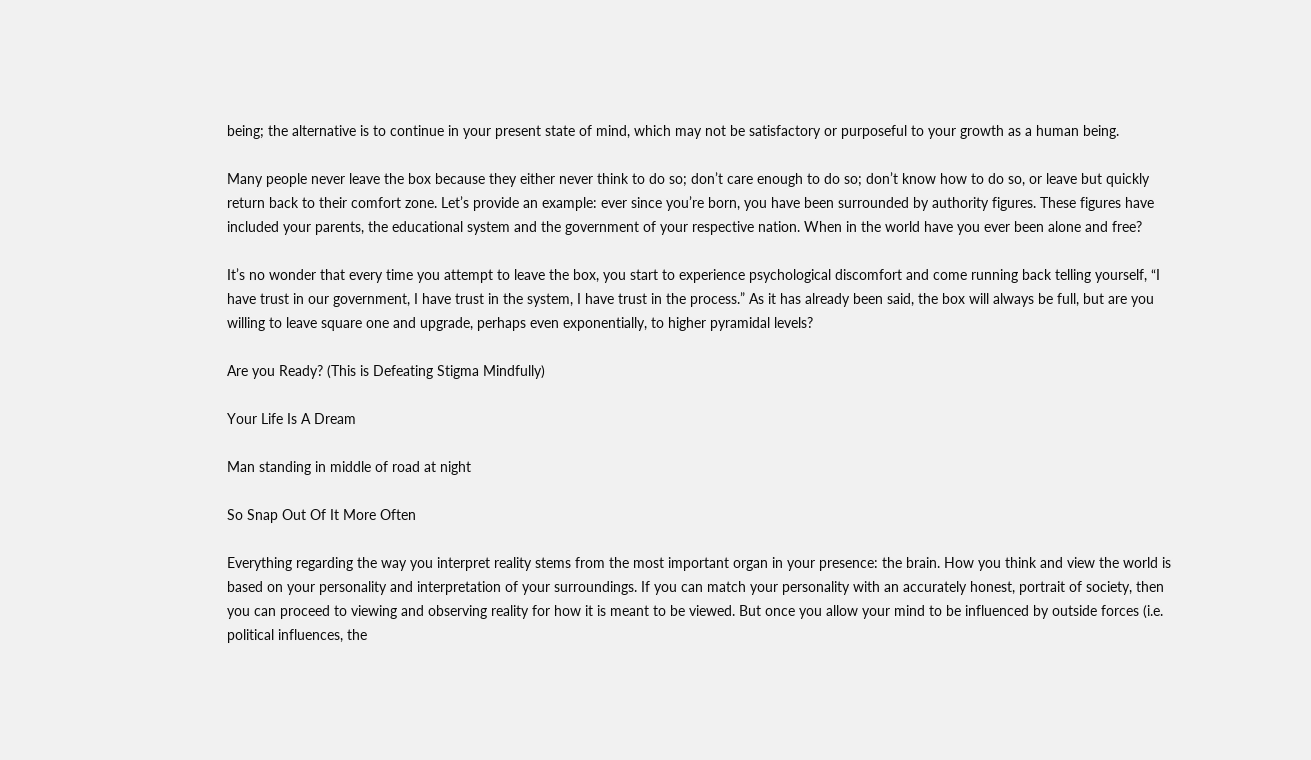being; the alternative is to continue in your present state of mind, which may not be satisfactory or purposeful to your growth as a human being.

Many people never leave the box because they either never think to do so; don’t care enough to do so; don’t know how to do so, or leave but quickly return back to their comfort zone. Let’s provide an example: ever since you’re born, you have been surrounded by authority figures. These figures have included your parents, the educational system and the government of your respective nation. When in the world have you ever been alone and free?

It’s no wonder that every time you attempt to leave the box, you start to experience psychological discomfort and come running back telling yourself, “I have trust in our government, I have trust in the system, I have trust in the process.” As it has already been said, the box will always be full, but are you willing to leave square one and upgrade, perhaps even exponentially, to higher pyramidal levels?

Are you Ready? (This is Defeating Stigma Mindfully)

Your Life Is A Dream

Man standing in middle of road at night

So Snap Out Of It More Often

Everything regarding the way you interpret reality stems from the most important organ in your presence: the brain. How you think and view the world is based on your personality and interpretation of your surroundings. If you can match your personality with an accurately honest, portrait of society, then you can proceed to viewing and observing reality for how it is meant to be viewed. But once you allow your mind to be influenced by outside forces (i.e. political influences, the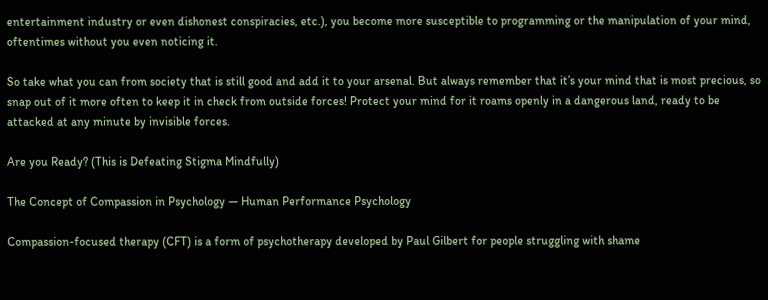entertainment industry or even dishonest conspiracies, etc.), you become more susceptible to programming or the manipulation of your mind, oftentimes without you even noticing it.

So take what you can from society that is still good and add it to your arsenal. But always remember that it’s your mind that is most precious, so snap out of it more often to keep it in check from outside forces! Protect your mind for it roams openly in a dangerous land, ready to be attacked at any minute by invisible forces.

Are you Ready? (This is Defeating Stigma Mindfully)

The Concept of Compassion in Psychology — Human Performance Psychology

Compassion-focused therapy (CFT) is a form of psychotherapy developed by Paul Gilbert for people struggling with shame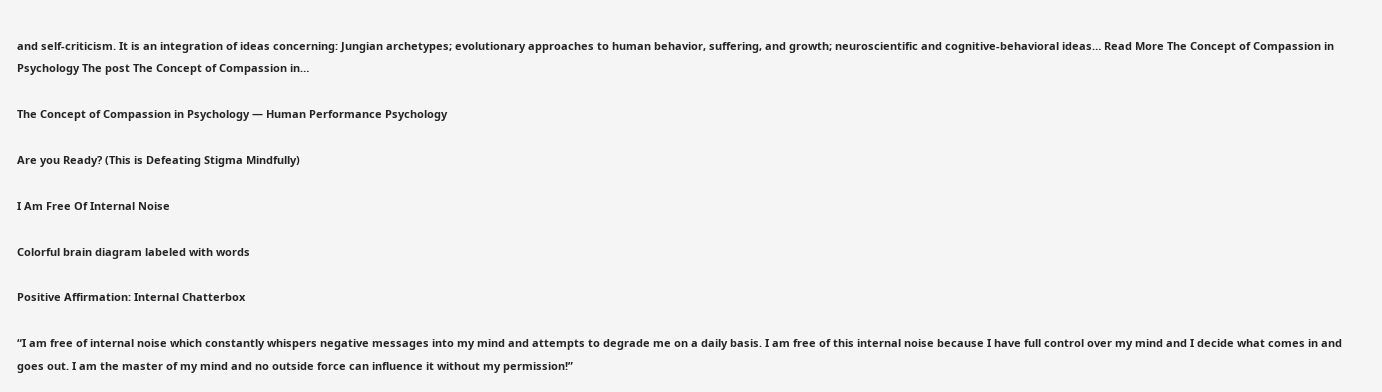and self-criticism. It is an integration of ideas concerning: Jungian archetypes; evolutionary approaches to human behavior, suffering, and growth; neuroscientific and cognitive-behavioral ideas… Read More The Concept of Compassion in Psychology The post The Concept of Compassion in…

The Concept of Compassion in Psychology — Human Performance Psychology

Are you Ready? (This is Defeating Stigma Mindfully)

I Am Free Of Internal Noise

Colorful brain diagram labeled with words

Positive Affirmation: Internal Chatterbox

“I am free of internal noise which constantly whispers negative messages into my mind and attempts to degrade me on a daily basis. I am free of this internal noise because I have full control over my mind and I decide what comes in and goes out. I am the master of my mind and no outside force can influence it without my permission!”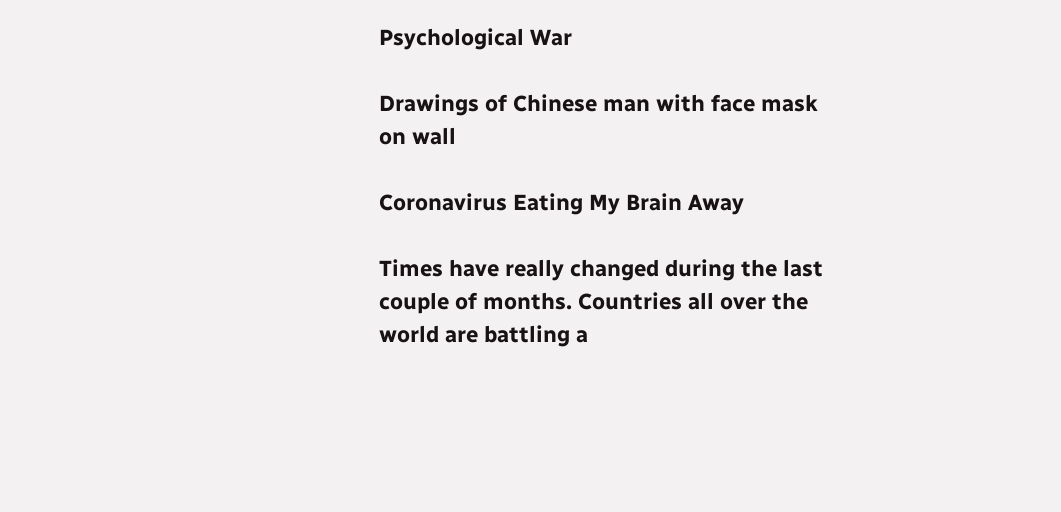Psychological War

Drawings of Chinese man with face mask on wall

Coronavirus Eating My Brain Away

Times have really changed during the last couple of months. Countries all over the world are battling a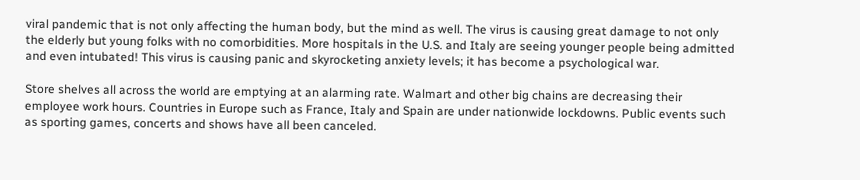viral pandemic that is not only affecting the human body, but the mind as well. The virus is causing great damage to not only the elderly but young folks with no comorbidities. More hospitals in the U.S. and Italy are seeing younger people being admitted and even intubated! This virus is causing panic and skyrocketing anxiety levels; it has become a psychological war.

Store shelves all across the world are emptying at an alarming rate. Walmart and other big chains are decreasing their employee work hours. Countries in Europe such as France, Italy and Spain are under nationwide lockdowns. Public events such as sporting games, concerts and shows have all been canceled.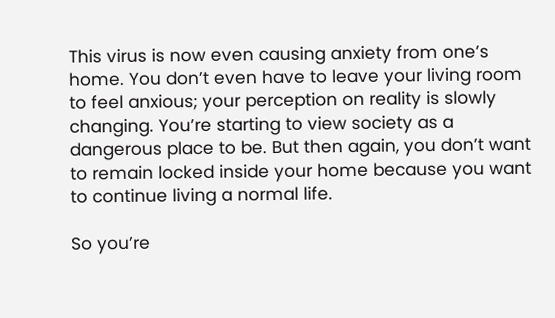This virus is now even causing anxiety from one’s home. You don’t even have to leave your living room to feel anxious; your perception on reality is slowly changing. You’re starting to view society as a dangerous place to be. But then again, you don’t want to remain locked inside your home because you want to continue living a normal life.

So you’re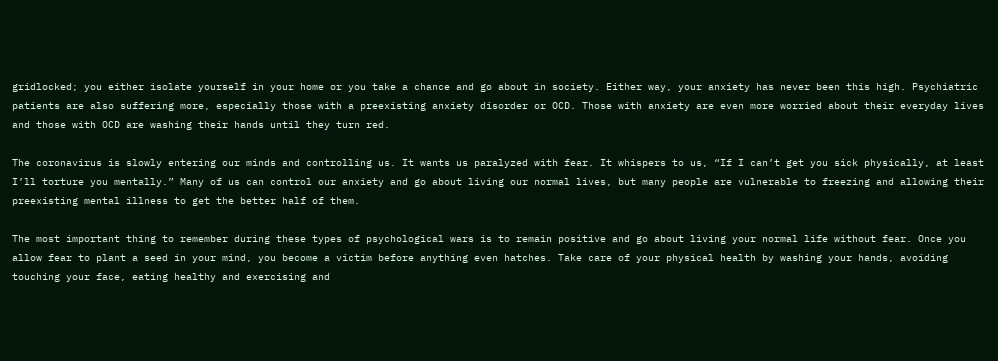gridlocked; you either isolate yourself in your home or you take a chance and go about in society. Either way, your anxiety has never been this high. Psychiatric patients are also suffering more, especially those with a preexisting anxiety disorder or OCD. Those with anxiety are even more worried about their everyday lives and those with OCD are washing their hands until they turn red.

The coronavirus is slowly entering our minds and controlling us. It wants us paralyzed with fear. It whispers to us, “If I can’t get you sick physically, at least I’ll torture you mentally.” Many of us can control our anxiety and go about living our normal lives, but many people are vulnerable to freezing and allowing their preexisting mental illness to get the better half of them.

The most important thing to remember during these types of psychological wars is to remain positive and go about living your normal life without fear. Once you allow fear to plant a seed in your mind, you become a victim before anything even hatches. Take care of your physical health by washing your hands, avoiding touching your face, eating healthy and exercising and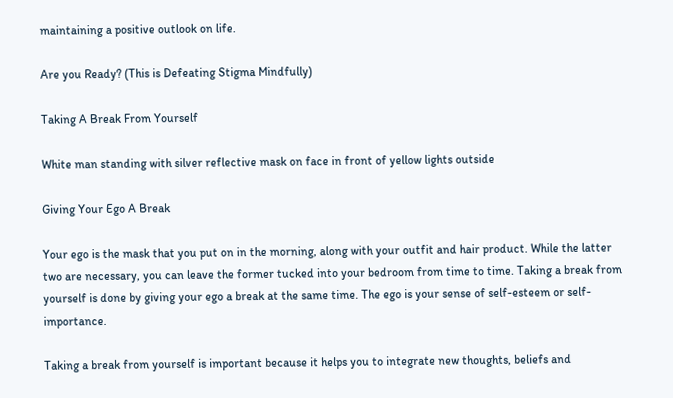maintaining a positive outlook on life.

Are you Ready? (This is Defeating Stigma Mindfully)

Taking A Break From Yourself

White man standing with silver reflective mask on face in front of yellow lights outside

Giving Your Ego A Break

Your ego is the mask that you put on in the morning, along with your outfit and hair product. While the latter two are necessary, you can leave the former tucked into your bedroom from time to time. Taking a break from yourself is done by giving your ego a break at the same time. The ego is your sense of self-esteem or self-importance.

Taking a break from yourself is important because it helps you to integrate new thoughts, beliefs and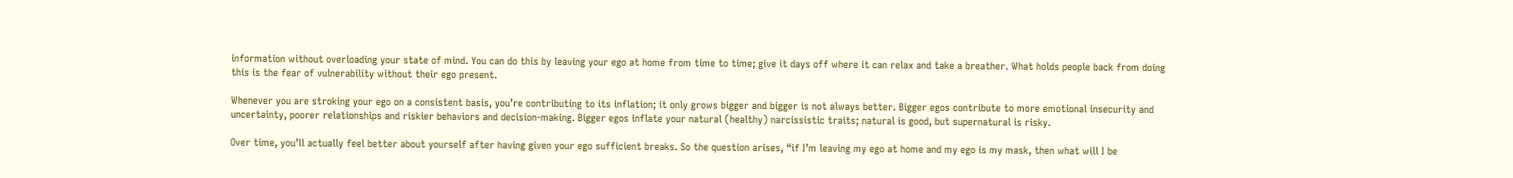information without overloading your state of mind. You can do this by leaving your ego at home from time to time; give it days off where it can relax and take a breather. What holds people back from doing this is the fear of vulnerability without their ego present.

Whenever you are stroking your ego on a consistent basis, you’re contributing to its inflation; it only grows bigger and bigger is not always better. Bigger egos contribute to more emotional insecurity and uncertainty, poorer relationships and riskier behaviors and decision-making. Bigger egos inflate your natural (healthy) narcissistic traits; natural is good, but supernatural is risky.

Over time, you’ll actually feel better about yourself after having given your ego sufficient breaks. So the question arises, “if I’m leaving my ego at home and my ego is my mask, then what will I be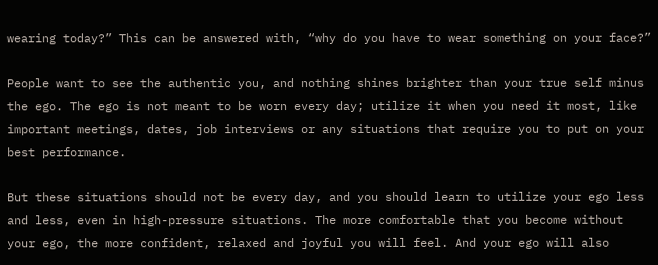wearing today?” This can be answered with, “why do you have to wear something on your face?”

People want to see the authentic you, and nothing shines brighter than your true self minus the ego. The ego is not meant to be worn every day; utilize it when you need it most, like important meetings, dates, job interviews or any situations that require you to put on your best performance.

But these situations should not be every day, and you should learn to utilize your ego less and less, even in high-pressure situations. The more comfortable that you become without your ego, the more confident, relaxed and joyful you will feel. And your ego will also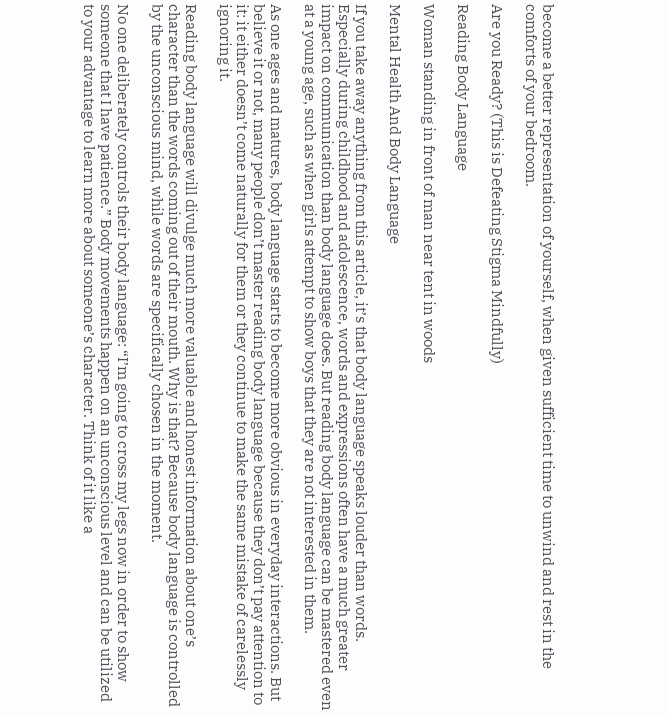become a better representation of yourself, when given sufficient time to unwind and rest in the comforts of your bedroom.

Are you Ready? (This is Defeating Stigma Mindfully)

Reading Body Language

Woman standing in front of man near tent in woods

Mental Health And Body Language

If you take away anything from this article, it’s that body language speaks louder than words. Especially during childhood and adolescence, words and expressions often have a much greater impact on communication than body language does. But reading body language can be mastered even at a young age, such as when girls attempt to show boys that they are not interested in them.

As one ages and matures, body language starts to become more obvious in everyday interactions. But believe it or not, many people don’t master reading body language because they don’t pay attention to it: it either doesn’t come naturally for them or they continue to make the same mistake of carelessly ignoring it.

Reading body language will divulge much more valuable and honest information about one’s character than the words coming out of their mouth. Why is that? Because body language is controlled by the unconscious mind, while words are specifically chosen in the moment.

No one deliberately controls their body language: “I’m going to cross my legs now in order to show someone that I have patience.” Body movements happen on an unconscious level and can be utilized to your advantage to learn more about someone’s character. Think of it like a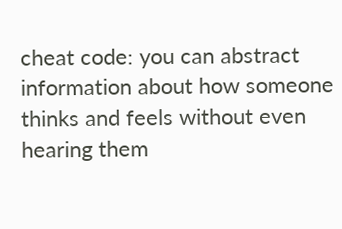cheat code: you can abstract information about how someone thinks and feels without even hearing them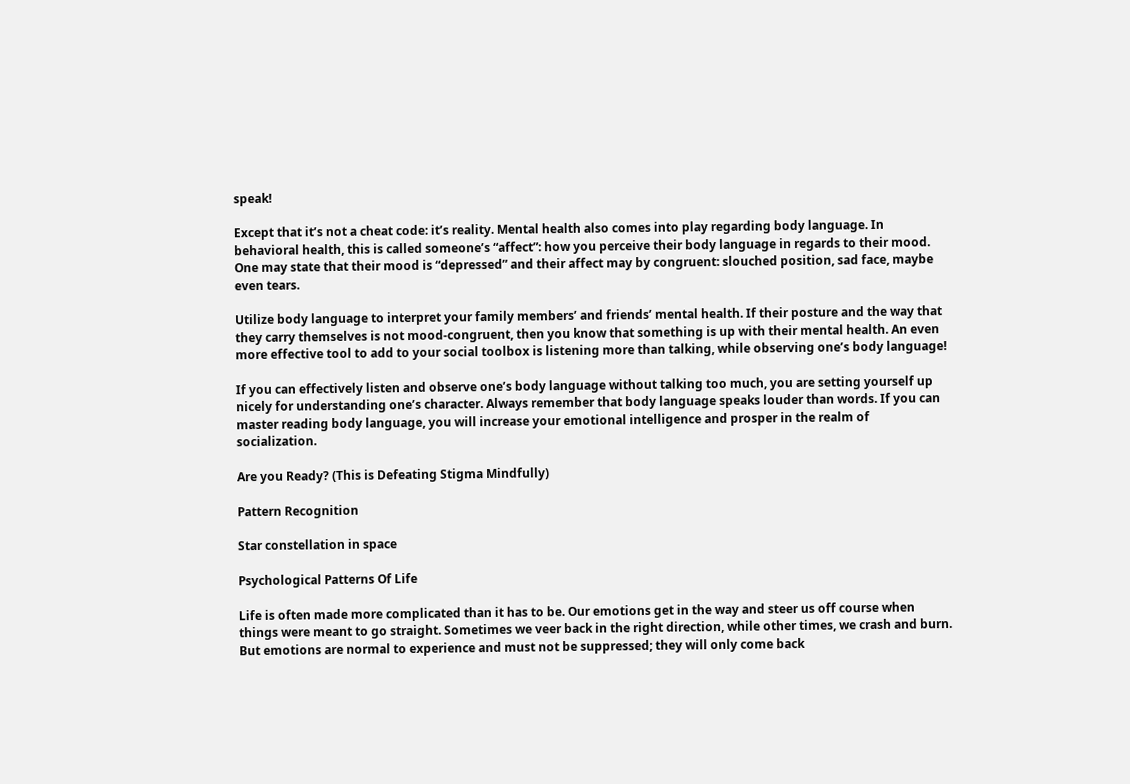speak!

Except that it’s not a cheat code: it’s reality. Mental health also comes into play regarding body language. In behavioral health, this is called someone’s “affect”: how you perceive their body language in regards to their mood. One may state that their mood is “depressed” and their affect may by congruent: slouched position, sad face, maybe even tears.

Utilize body language to interpret your family members’ and friends’ mental health. If their posture and the way that they carry themselves is not mood-congruent, then you know that something is up with their mental health. An even more effective tool to add to your social toolbox is listening more than talking, while observing one’s body language!

If you can effectively listen and observe one’s body language without talking too much, you are setting yourself up nicely for understanding one’s character. Always remember that body language speaks louder than words. If you can master reading body language, you will increase your emotional intelligence and prosper in the realm of socialization.

Are you Ready? (This is Defeating Stigma Mindfully)

Pattern Recognition

Star constellation in space

Psychological Patterns Of Life

Life is often made more complicated than it has to be. Our emotions get in the way and steer us off course when things were meant to go straight. Sometimes we veer back in the right direction, while other times, we crash and burn. But emotions are normal to experience and must not be suppressed; they will only come back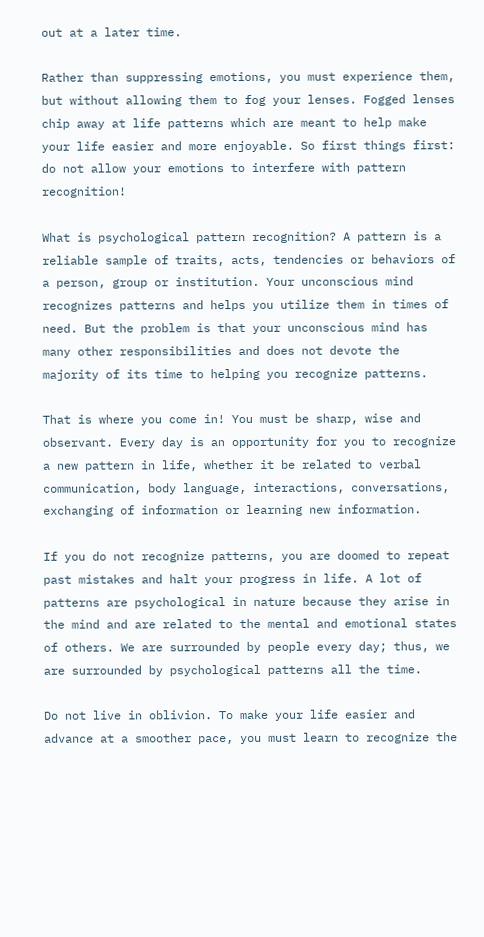out at a later time.

Rather than suppressing emotions, you must experience them, but without allowing them to fog your lenses. Fogged lenses chip away at life patterns which are meant to help make your life easier and more enjoyable. So first things first: do not allow your emotions to interfere with pattern recognition!

What is psychological pattern recognition? A pattern is a reliable sample of traits, acts, tendencies or behaviors of a person, group or institution. Your unconscious mind recognizes patterns and helps you utilize them in times of need. But the problem is that your unconscious mind has many other responsibilities and does not devote the majority of its time to helping you recognize patterns.

That is where you come in! You must be sharp, wise and observant. Every day is an opportunity for you to recognize a new pattern in life, whether it be related to verbal communication, body language, interactions, conversations, exchanging of information or learning new information.

If you do not recognize patterns, you are doomed to repeat past mistakes and halt your progress in life. A lot of patterns are psychological in nature because they arise in the mind and are related to the mental and emotional states of others. We are surrounded by people every day; thus, we are surrounded by psychological patterns all the time.

Do not live in oblivion. To make your life easier and advance at a smoother pace, you must learn to recognize the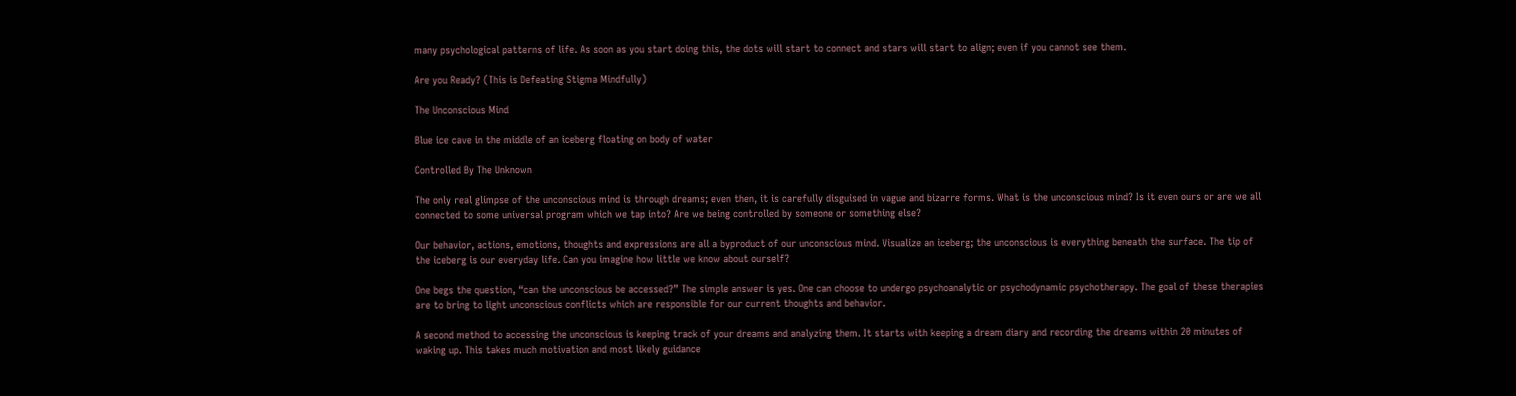many psychological patterns of life. As soon as you start doing this, the dots will start to connect and stars will start to align; even if you cannot see them.

Are you Ready? (This is Defeating Stigma Mindfully)

The Unconscious Mind

Blue ice cave in the middle of an iceberg floating on body of water

Controlled By The Unknown

The only real glimpse of the unconscious mind is through dreams; even then, it is carefully disguised in vague and bizarre forms. What is the unconscious mind? Is it even ours or are we all connected to some universal program which we tap into? Are we being controlled by someone or something else?

Our behavior, actions, emotions, thoughts and expressions are all a byproduct of our unconscious mind. Visualize an iceberg; the unconscious is everything beneath the surface. The tip of the iceberg is our everyday life. Can you imagine how little we know about ourself?

One begs the question, “can the unconscious be accessed?” The simple answer is yes. One can choose to undergo psychoanalytic or psychodynamic psychotherapy. The goal of these therapies are to bring to light unconscious conflicts which are responsible for our current thoughts and behavior.

A second method to accessing the unconscious is keeping track of your dreams and analyzing them. It starts with keeping a dream diary and recording the dreams within 20 minutes of waking up. This takes much motivation and most likely guidance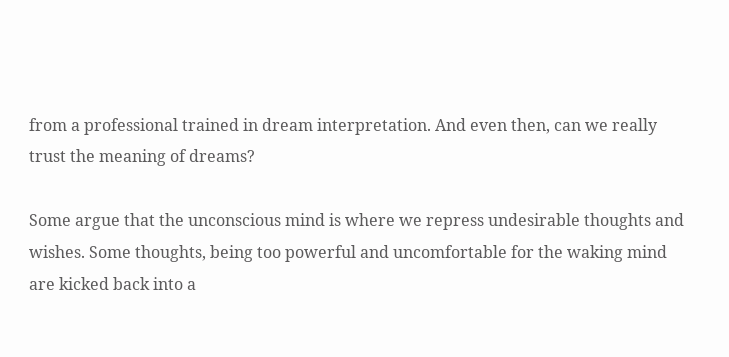from a professional trained in dream interpretation. And even then, can we really trust the meaning of dreams?

Some argue that the unconscious mind is where we repress undesirable thoughts and wishes. Some thoughts, being too powerful and uncomfortable for the waking mind are kicked back into a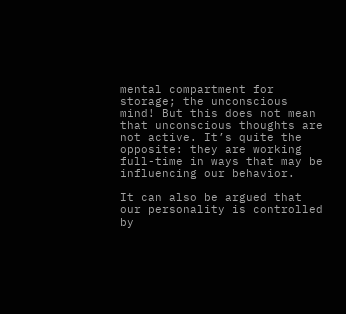mental compartment for storage; the unconscious mind! But this does not mean that unconscious thoughts are not active. It’s quite the opposite: they are working full-time in ways that may be influencing our behavior.

It can also be argued that our personality is controlled by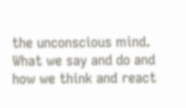the unconscious mind. What we say and do and how we think and react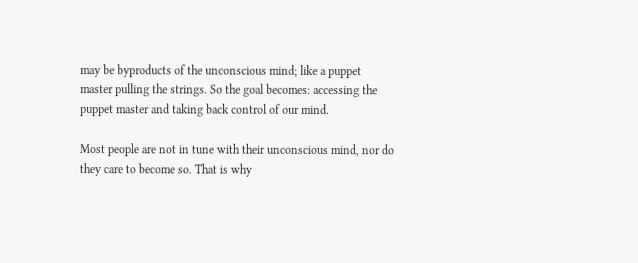may be byproducts of the unconscious mind; like a puppet master pulling the strings. So the goal becomes: accessing the puppet master and taking back control of our mind.

Most people are not in tune with their unconscious mind, nor do they care to become so. That is why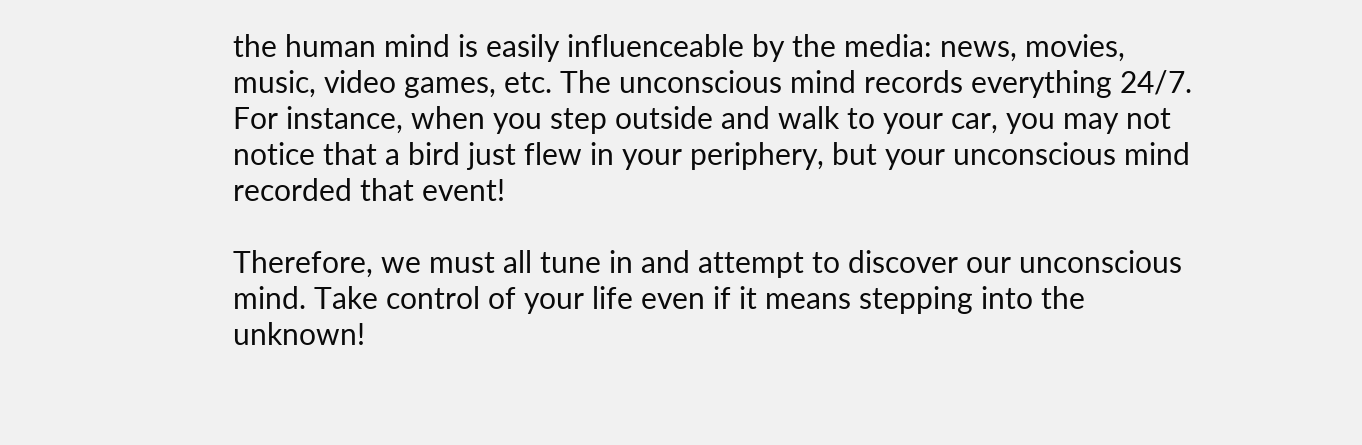the human mind is easily influenceable by the media: news, movies, music, video games, etc. The unconscious mind records everything 24/7. For instance, when you step outside and walk to your car, you may not notice that a bird just flew in your periphery, but your unconscious mind recorded that event!

Therefore, we must all tune in and attempt to discover our unconscious mind. Take control of your life even if it means stepping into the unknown!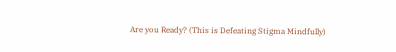Are you Ready? (This is Defeating Stigma Mindfully)